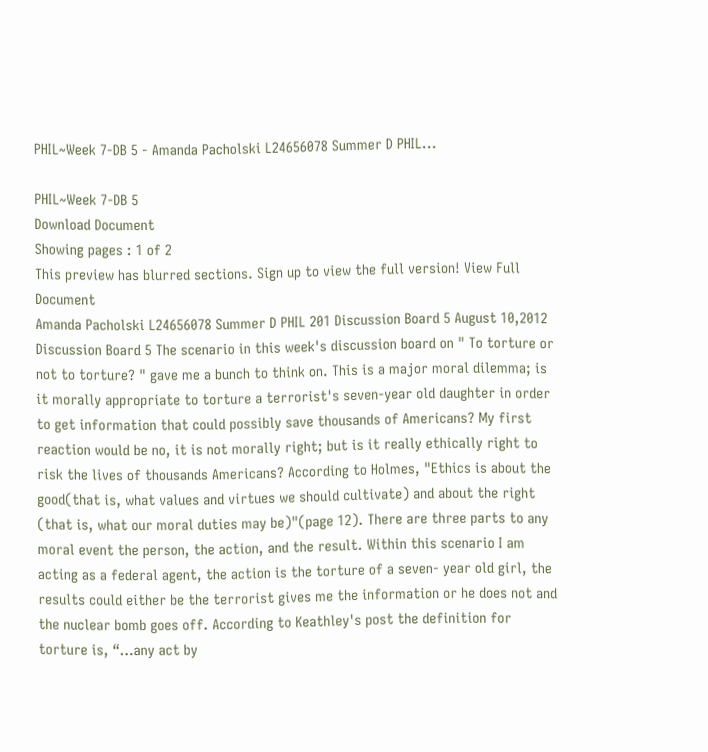PHIL~Week 7-DB 5 - Amanda Pacholski L24656078 Summer D PHIL...

PHIL~Week 7-DB 5
Download Document
Showing pages : 1 of 2
This preview has blurred sections. Sign up to view the full version! View Full Document
Amanda Pacholski L24656078 Summer D PHIL 201 Discussion Board 5 August 10,2012 Discussion Board 5 The scenario in this week's discussion board on " To torture or not to torture? " gave me a bunch to think on. This is a major moral dilemma; is it morally appropriate to torture a terrorist's seven-year old daughter in order to get information that could possibly save thousands of Americans? My first reaction would be no, it is not morally right; but is it really ethically right to risk the lives of thousands Americans? According to Holmes, "Ethics is about the good(that is, what values and virtues we should cultivate) and about the right (that is, what our moral duties may be)"(page 12). There are three parts to any moral event the person, the action, and the result. Within this scenario I am acting as a federal agent, the action is the torture of a seven- year old girl, the results could either be the terrorist gives me the information or he does not and the nuclear bomb goes off. According to Keathley's post the definition for torture is, “…any act by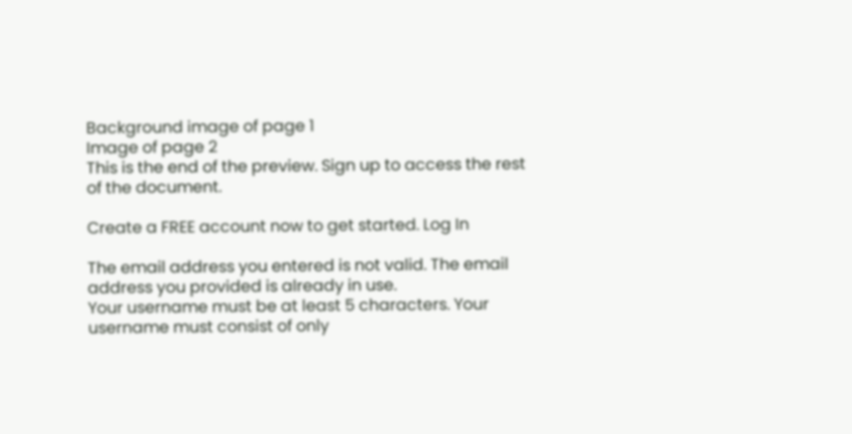Background image of page 1
Image of page 2
This is the end of the preview. Sign up to access the rest of the document.

Create a FREE account now to get started. Log In

The email address you entered is not valid. The email address you provided is already in use.
Your username must be at least 5 characters. Your username must consist of only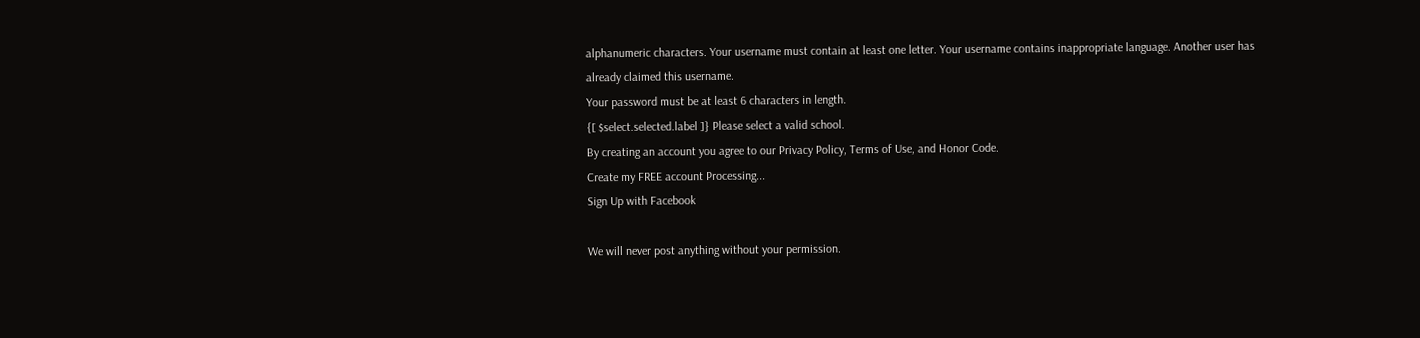alphanumeric characters. Your username must contain at least one letter. Your username contains inappropriate language. Another user has already claimed this username.
Your password must be at least 6 characters in length.
{[ $select.selected.label ]} Please select a valid school.
By creating an account you agree to our Privacy Policy, Terms of Use, and Honor Code.
Create my FREE account Processing...
Sign Up with Facebook

We will never post anything without your permission.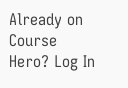Already on Course Hero? Log In